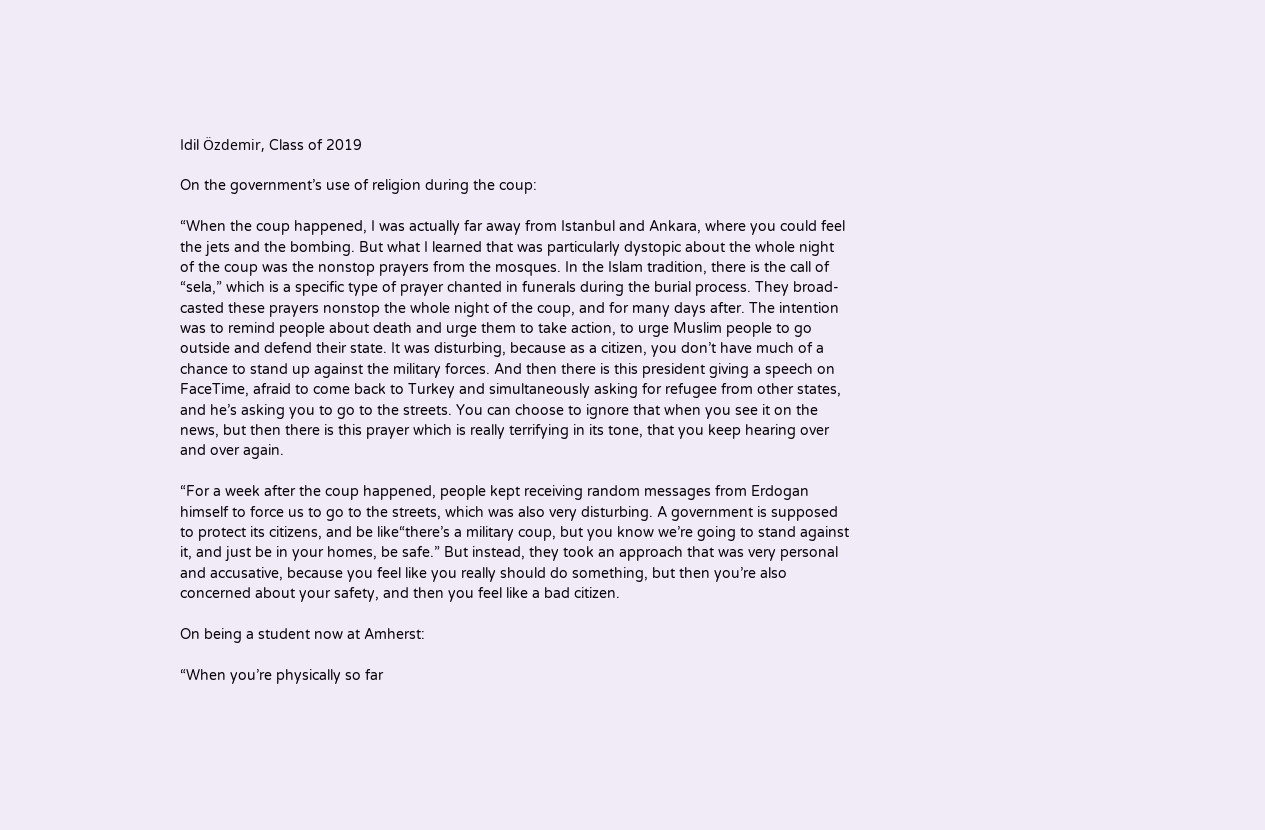Idil Özdemir, Class of 2019

On the government’s use of religion during the coup:

“When the coup happened, I was actually far away from Istanbul and Ankara, where you could feel the jets and the bombing. But what I learned that was particularly dystopic about the whole night of the coup was the nonstop prayers from the mosques. In the Islam tradition, there is the call of “sela,” which is a specific type of prayer chanted in funerals during the burial process. They broad- casted these prayers nonstop the whole night of the coup, and for many days after. The intention was to remind people about death and urge them to take action, to urge Muslim people to go outside and defend their state. It was disturbing, because as a citizen, you don’t have much of a chance to stand up against the military forces. And then there is this president giving a speech on FaceTime, afraid to come back to Turkey and simultaneously asking for refugee from other states, and he’s asking you to go to the streets. You can choose to ignore that when you see it on the news, but then there is this prayer which is really terrifying in its tone, that you keep hearing over and over again.

“For a week after the coup happened, people kept receiving random messages from Erdogan himself to force us to go to the streets, which was also very disturbing. A government is supposed to protect its citizens, and be like“there’s a military coup, but you know we’re going to stand against it, and just be in your homes, be safe.” But instead, they took an approach that was very personal and accusative, because you feel like you really should do something, but then you’re also concerned about your safety, and then you feel like a bad citizen.

On being a student now at Amherst:

“When you’re physically so far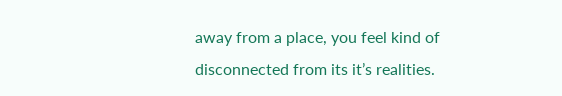away from a place, you feel kind of disconnected from its it’s realities.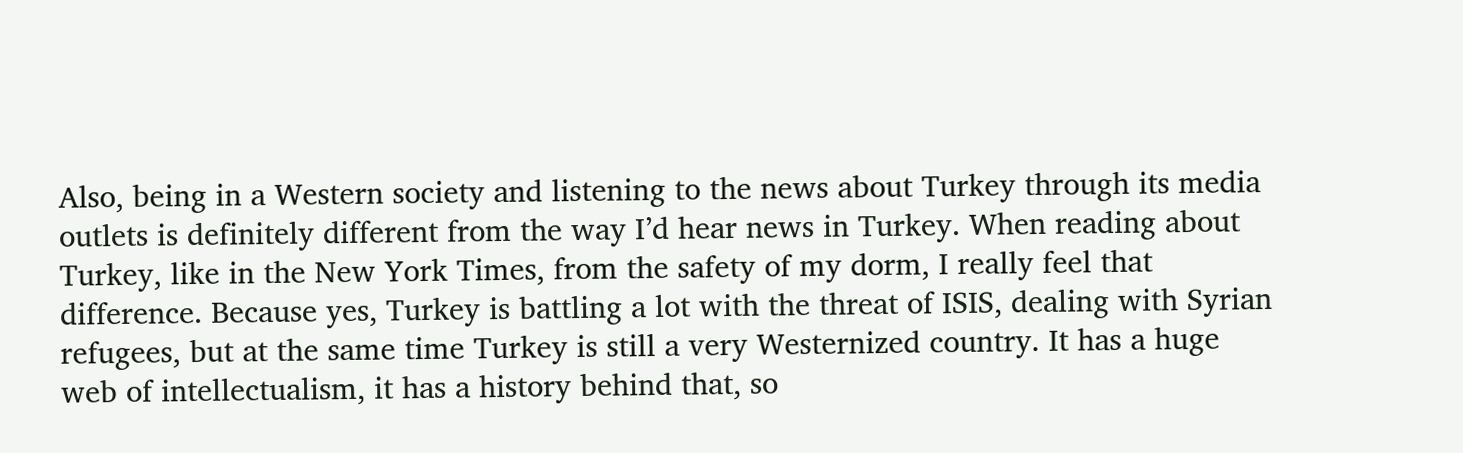Also, being in a Western society and listening to the news about Turkey through its media outlets is definitely different from the way I’d hear news in Turkey. When reading about Turkey, like in the New York Times, from the safety of my dorm, I really feel that difference. Because yes, Turkey is battling a lot with the threat of ISIS, dealing with Syrian refugees, but at the same time Turkey is still a very Westernized country. It has a huge web of intellectualism, it has a history behind that, so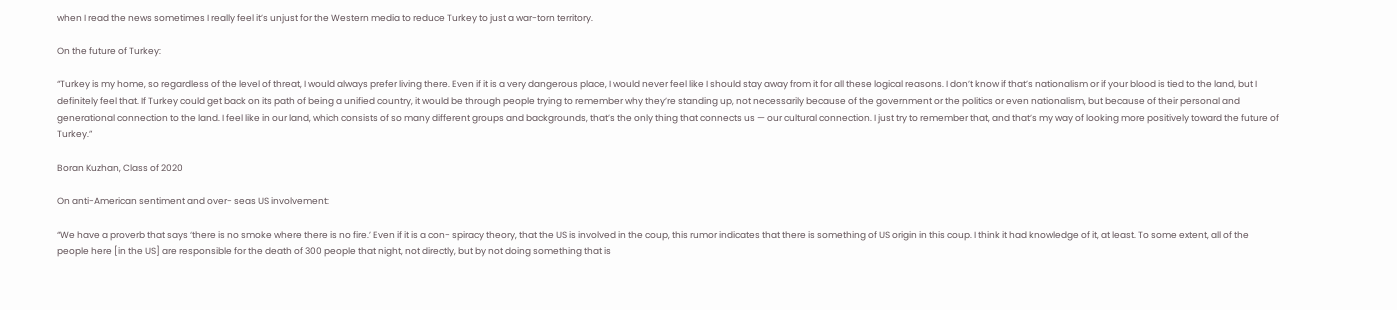when I read the news sometimes I really feel it’s unjust for the Western media to reduce Turkey to just a war-torn territory.

On the future of Turkey:

“Turkey is my home, so regardless of the level of threat, I would always prefer living there. Even if it is a very dangerous place, I would never feel like I should stay away from it for all these logical reasons. I don’t know if that’s nationalism or if your blood is tied to the land, but I definitely feel that. If Turkey could get back on its path of being a unified country, it would be through people trying to remember why they’re standing up, not necessarily because of the government or the politics or even nationalism, but because of their personal and generational connection to the land. I feel like in our land, which consists of so many different groups and backgrounds, that’s the only thing that connects us — our cultural connection. I just try to remember that, and that’s my way of looking more positively toward the future of Turkey.”

Boran Kuzhan, Class of 2020

On anti-American sentiment and over- seas US involvement:

“We have a proverb that says ‘there is no smoke where there is no fire.’ Even if it is a con- spiracy theory, that the US is involved in the coup, this rumor indicates that there is something of US origin in this coup. I think it had knowledge of it, at least. To some extent, all of the people here [in the US] are responsible for the death of 300 people that night, not directly, but by not doing something that is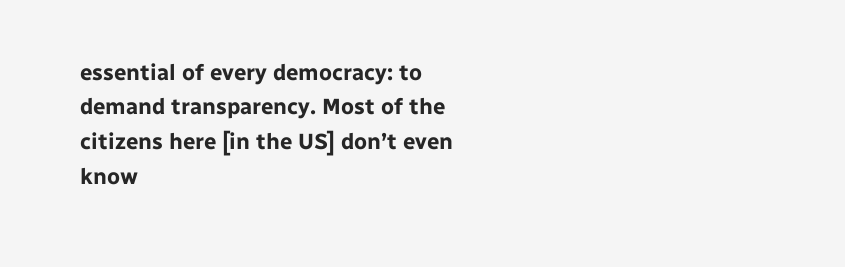essential of every democracy: to demand transparency. Most of the citizens here [in the US] don’t even know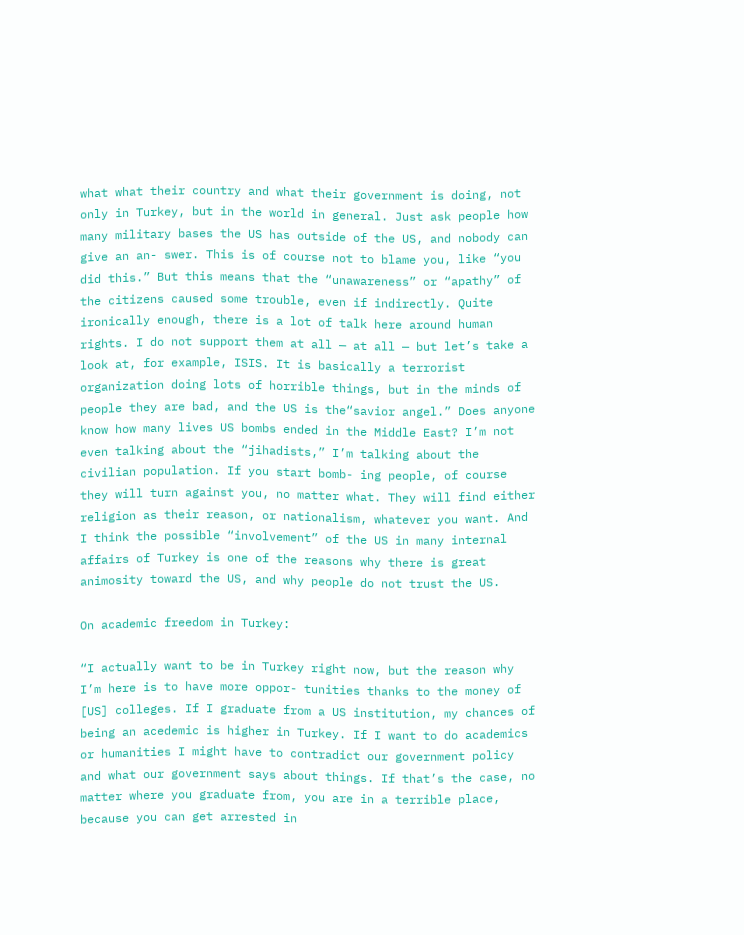what what their country and what their government is doing, not only in Turkey, but in the world in general. Just ask people how many military bases the US has outside of the US, and nobody can give an an- swer. This is of course not to blame you, like “you did this.” But this means that the “unawareness” or “apathy” of the citizens caused some trouble, even if indirectly. Quite ironically enough, there is a lot of talk here around human rights. I do not support them at all — at all — but let’s take a look at, for example, ISIS. It is basically a terrorist organization doing lots of horrible things, but in the minds of people they are bad, and the US is the“savior angel.” Does anyone know how many lives US bombs ended in the Middle East? I’m not even talking about the “jihadists,” I’m talking about the civilian population. If you start bomb- ing people, of course they will turn against you, no matter what. They will find either religion as their reason, or nationalism, whatever you want. And I think the possible “involvement” of the US in many internal affairs of Turkey is one of the reasons why there is great animosity toward the US, and why people do not trust the US.

On academic freedom in Turkey:

“I actually want to be in Turkey right now, but the reason why I’m here is to have more oppor- tunities thanks to the money of [US] colleges. If I graduate from a US institution, my chances of being an acedemic is higher in Turkey. If I want to do academics or humanities I might have to contradict our government policy and what our government says about things. If that’s the case, no matter where you graduate from, you are in a terrible place, because you can get arrested in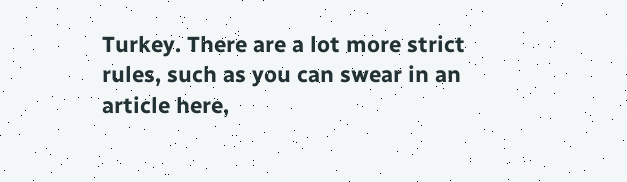Turkey. There are a lot more strict rules, such as you can swear in an article here,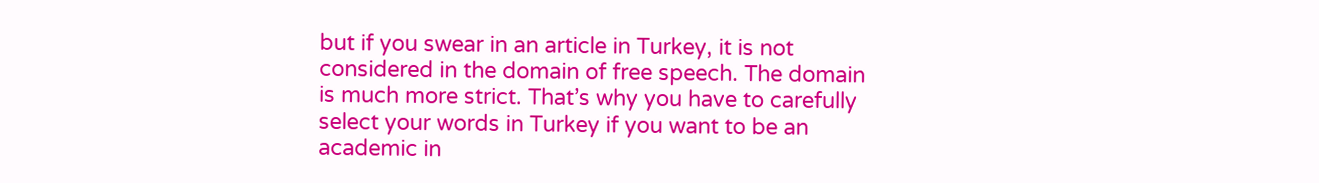but if you swear in an article in Turkey, it is not considered in the domain of free speech. The domain is much more strict. That’s why you have to carefully select your words in Turkey if you want to be an academic in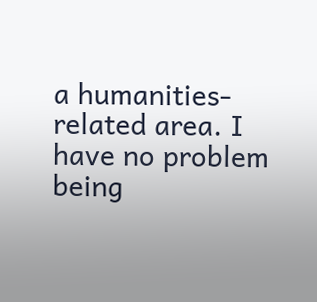a humanities-related area. I have no problem being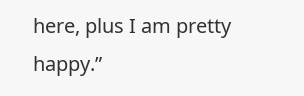here, plus I am pretty happy.”